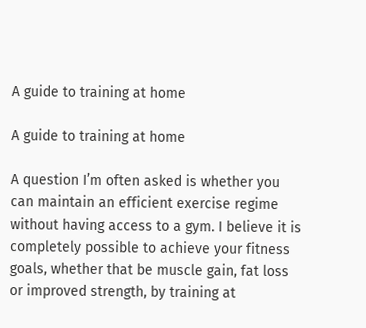A guide to training at home

A guide to training at home

A question I’m often asked is whether you can maintain an efficient exercise regime without having access to a gym. I believe it is completely possible to achieve your fitness goals, whether that be muscle gain, fat loss or improved strength, by training at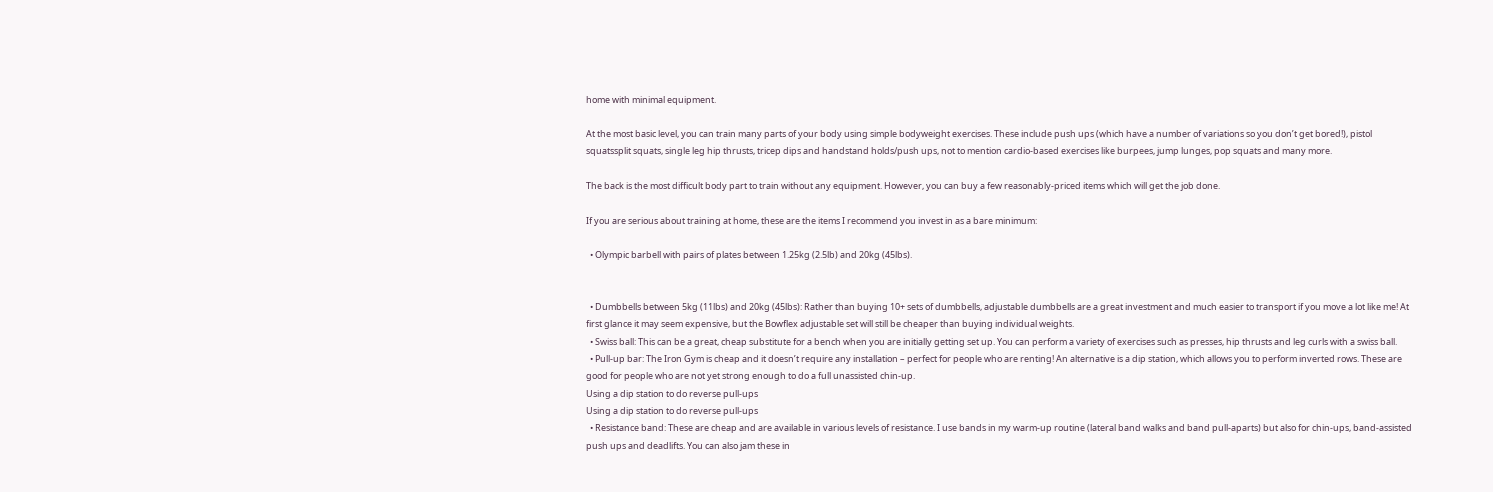home with minimal equipment.

At the most basic level, you can train many parts of your body using simple bodyweight exercises. These include push ups (which have a number of variations so you don’t get bored!), pistol squatssplit squats, single leg hip thrusts, tricep dips and handstand holds/push ups, not to mention cardio-based exercises like burpees, jump lunges, pop squats and many more.

The back is the most difficult body part to train without any equipment. However, you can buy a few reasonably-priced items which will get the job done.

If you are serious about training at home, these are the items I recommend you invest in as a bare minimum:

  • Olympic barbell with pairs of plates between 1.25kg (2.5lb) and 20kg (45lbs).


  • Dumbbells between 5kg (11lbs) and 20kg (45lbs): Rather than buying 10+ sets of dumbbells, adjustable dumbbells are a great investment and much easier to transport if you move a lot like me! At first glance it may seem expensive, but the Bowflex adjustable set will still be cheaper than buying individual weights.
  • Swiss ball: This can be a great, cheap substitute for a bench when you are initially getting set up. You can perform a variety of exercises such as presses, hip thrusts and leg curls with a swiss ball.
  • Pull-up bar: The Iron Gym is cheap and it doesn’t require any installation – perfect for people who are renting! An alternative is a dip station, which allows you to perform inverted rows. These are good for people who are not yet strong enough to do a full unassisted chin-up.
Using a dip station to do reverse pull-ups
Using a dip station to do reverse pull-ups
  • Resistance band: These are cheap and are available in various levels of resistance. I use bands in my warm-up routine (lateral band walks and band pull-aparts) but also for chin-ups, band-assisted push ups and deadlifts. You can also jam these in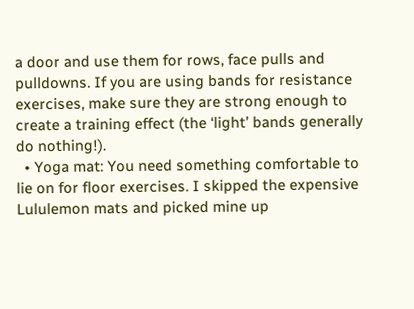a door and use them for rows, face pulls and pulldowns. If you are using bands for resistance exercises, make sure they are strong enough to create a training effect (the ‘light’ bands generally do nothing!).
  • Yoga mat: You need something comfortable to lie on for floor exercises. I skipped the expensive Lululemon mats and picked mine up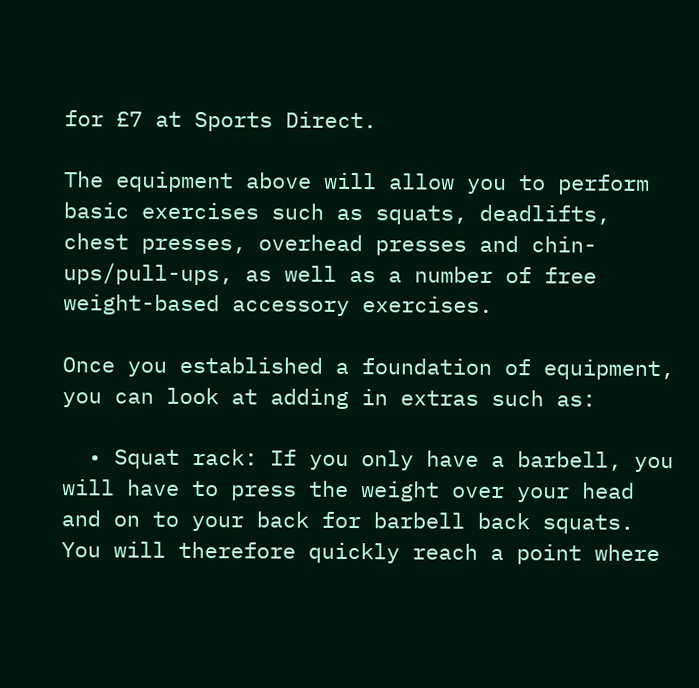for £7 at Sports Direct.

The equipment above will allow you to perform basic exercises such as squats, deadlifts, chest presses, overhead presses and chin-ups/pull-ups, as well as a number of free weight-based accessory exercises.

Once you established a foundation of equipment, you can look at adding in extras such as:

  • Squat rack: If you only have a barbell, you will have to press the weight over your head and on to your back for barbell back squats. You will therefore quickly reach a point where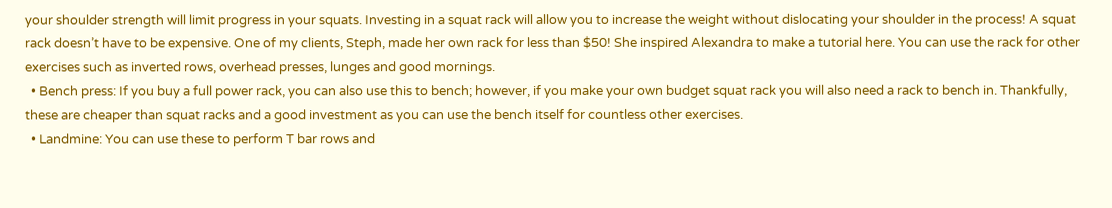your shoulder strength will limit progress in your squats. Investing in a squat rack will allow you to increase the weight without dislocating your shoulder in the process! A squat rack doesn’t have to be expensive. One of my clients, Steph, made her own rack for less than $50! She inspired Alexandra to make a tutorial here. You can use the rack for other exercises such as inverted rows, overhead presses, lunges and good mornings.
  • Bench press: If you buy a full power rack, you can also use this to bench; however, if you make your own budget squat rack you will also need a rack to bench in. Thankfully, these are cheaper than squat racks and a good investment as you can use the bench itself for countless other exercises.
  • Landmine: You can use these to perform T bar rows and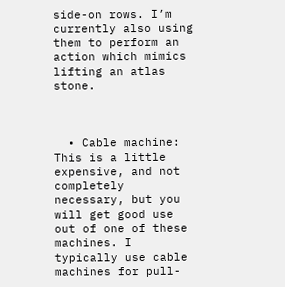side-on rows. I’m currently also using them to perform an action which mimics lifting an atlas stone.



  • Cable machine: This is a little expensive, and not completely necessary, but you will get good use out of one of these machines. I typically use cable machines for pull-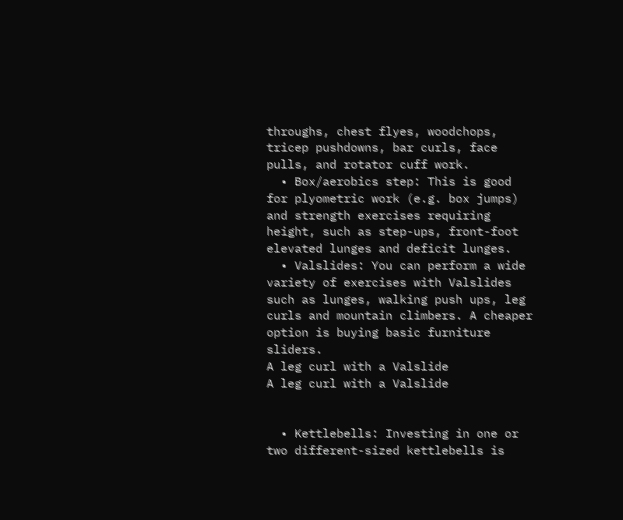throughs, chest flyes, woodchops, tricep pushdowns, bar curls, face pulls, and rotator cuff work.
  • Box/aerobics step: This is good for plyometric work (e.g. box jumps) and strength exercises requiring height, such as step-ups, front-foot elevated lunges and deficit lunges.
  • Valslides: You can perform a wide variety of exercises with Valslides such as lunges, walking push ups, leg curls and mountain climbers. A cheaper option is buying basic furniture sliders.
A leg curl with a Valslide
A leg curl with a Valslide


  • Kettlebells: Investing in one or two different-sized kettlebells is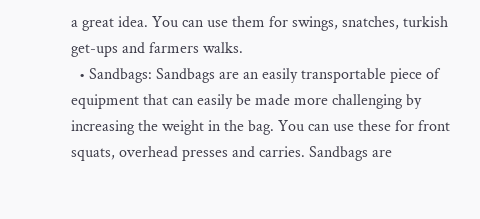a great idea. You can use them for swings, snatches, turkish get-ups and farmers walks.
  • Sandbags: Sandbags are an easily transportable piece of equipment that can easily be made more challenging by increasing the weight in the bag. You can use these for front squats, overhead presses and carries. Sandbags are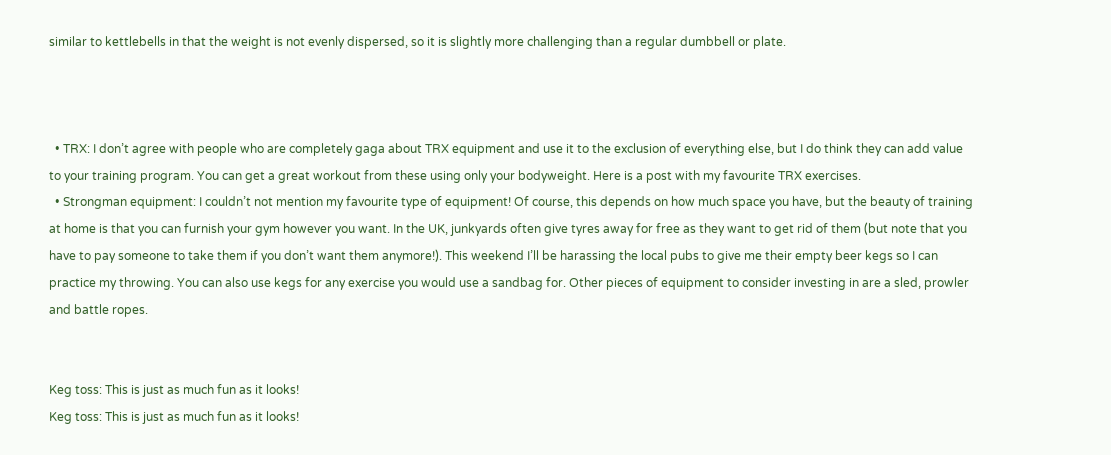similar to kettlebells in that the weight is not evenly dispersed, so it is slightly more challenging than a regular dumbbell or plate.



  • TRX: I don’t agree with people who are completely gaga about TRX equipment and use it to the exclusion of everything else, but I do think they can add value to your training program. You can get a great workout from these using only your bodyweight. Here is a post with my favourite TRX exercises.
  • Strongman equipment: I couldn’t not mention my favourite type of equipment! Of course, this depends on how much space you have, but the beauty of training at home is that you can furnish your gym however you want. In the UK, junkyards often give tyres away for free as they want to get rid of them (but note that you have to pay someone to take them if you don’t want them anymore!). This weekend I’ll be harassing the local pubs to give me their empty beer kegs so I can practice my throwing. You can also use kegs for any exercise you would use a sandbag for. Other pieces of equipment to consider investing in are a sled, prowler and battle ropes.


Keg toss: This is just as much fun as it looks!
Keg toss: This is just as much fun as it looks!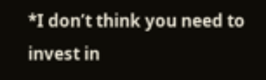*I don’t think you need to invest in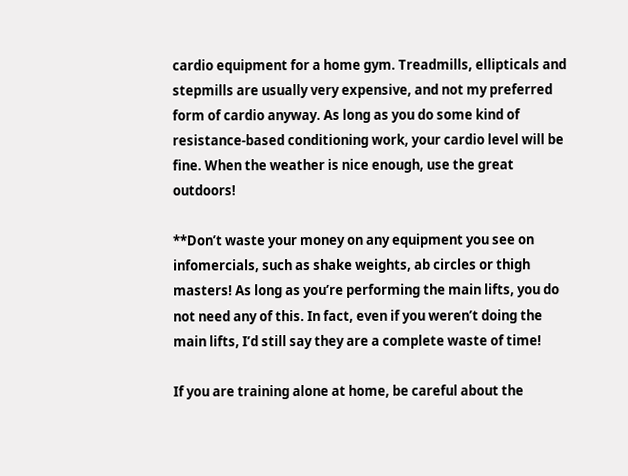cardio equipment for a home gym. Treadmills, ellipticals and stepmills are usually very expensive, and not my preferred form of cardio anyway. As long as you do some kind of resistance-based conditioning work, your cardio level will be fine. When the weather is nice enough, use the great outdoors!

**Don’t waste your money on any equipment you see on infomercials, such as shake weights, ab circles or thigh masters! As long as you’re performing the main lifts, you do not need any of this. In fact, even if you weren’t doing the main lifts, I’d still say they are a complete waste of time!

If you are training alone at home, be careful about the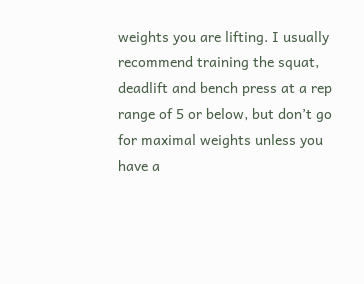weights you are lifting. I usually recommend training the squat, deadlift and bench press at a rep range of 5 or below, but don’t go for maximal weights unless you have a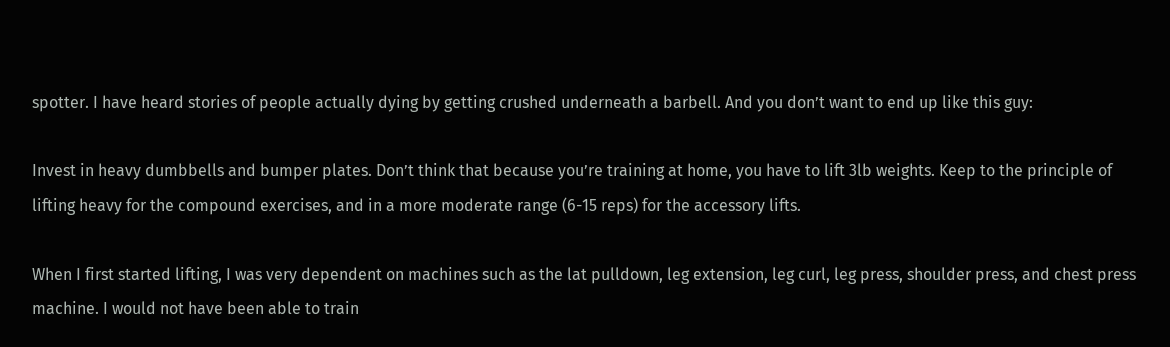spotter. I have heard stories of people actually dying by getting crushed underneath a barbell. And you don’t want to end up like this guy:

Invest in heavy dumbbells and bumper plates. Don’t think that because you’re training at home, you have to lift 3lb weights. Keep to the principle of lifting heavy for the compound exercises, and in a more moderate range (6-15 reps) for the accessory lifts.

When I first started lifting, I was very dependent on machines such as the lat pulldown, leg extension, leg curl, leg press, shoulder press, and chest press machine. I would not have been able to train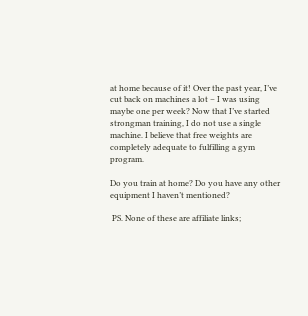at home because of it! Over the past year, I’ve cut back on machines a lot – I was using maybe one per week? Now that I’ve started strongman training, I do not use a single machine. I believe that free weights are completely adequate to fulfilling a gym program.

Do you train at home? Do you have any other equipment I haven’t mentioned?

 PS. None of these are affiliate links;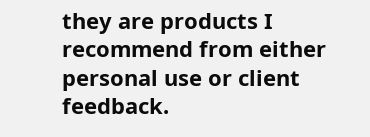they are products I recommend from either personal use or client feedback.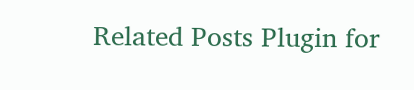Related Posts Plugin for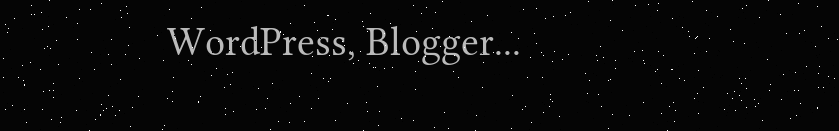WordPress, Blogger...